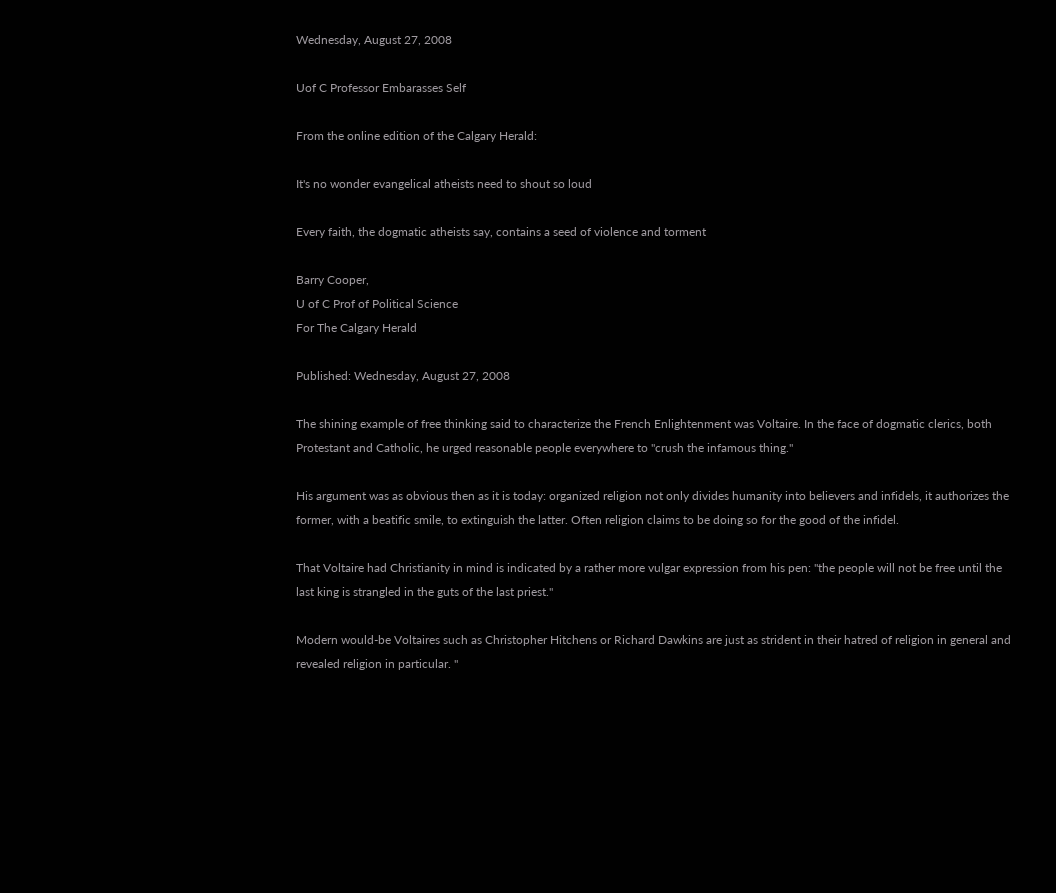Wednesday, August 27, 2008

Uof C Professor Embarasses Self

From the online edition of the Calgary Herald:

It's no wonder evangelical atheists need to shout so loud

Every faith, the dogmatic atheists say, contains a seed of violence and torment

Barry Cooper,
U of C Prof of Political Science
For The Calgary Herald

Published: Wednesday, August 27, 2008

The shining example of free thinking said to characterize the French Enlightenment was Voltaire. In the face of dogmatic clerics, both Protestant and Catholic, he urged reasonable people everywhere to "crush the infamous thing."

His argument was as obvious then as it is today: organized religion not only divides humanity into believers and infidels, it authorizes the former, with a beatific smile, to extinguish the latter. Often religion claims to be doing so for the good of the infidel.

That Voltaire had Christianity in mind is indicated by a rather more vulgar expression from his pen: "the people will not be free until the last king is strangled in the guts of the last priest."

Modern would-be Voltaires such as Christopher Hitchens or Richard Dawkins are just as strident in their hatred of religion in general and revealed religion in particular. "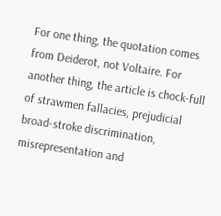For one thing, the quotation comes from Deiderot, not Voltaire. For another thing, the article is chock-full of strawmen fallacies, prejudicial broad-stroke discrimination, misrepresentation and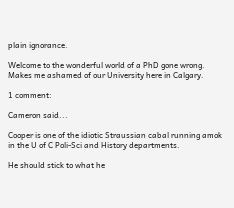plain ignorance.

Welcome to the wonderful world of a PhD gone wrong.
Makes me ashamed of our University here in Calgary.

1 comment:

Cameron said...

Cooper is one of the idiotic Straussian cabal running amok in the U of C Poli-Sci and History departments.

He should stick to what he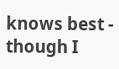knows best - though I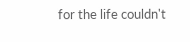for the life couldn't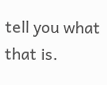tell you what that is.